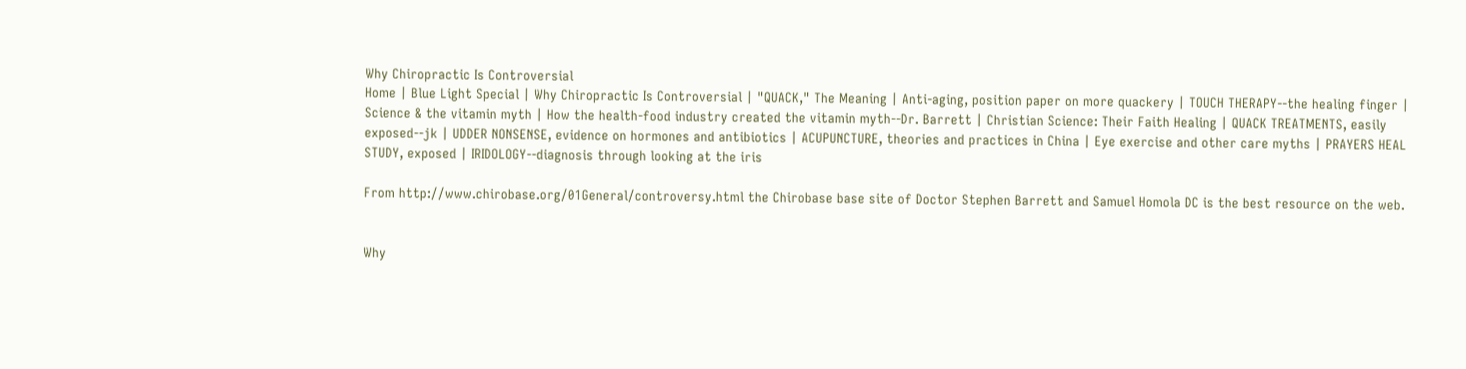Why Chiropractic Is Controversial
Home | Blue Light Special | Why Chiropractic Is Controversial | "QUACK," The Meaning | Anti-aging, position paper on more quackery | TOUCH THERAPY--the healing finger | Science & the vitamin myth | How the health-food industry created the vitamin myth--Dr. Barrett | Christian Science: Their Faith Healing | QUACK TREATMENTS, easily exposed--jk | UDDER NONSENSE, evidence on hormones and antibiotics | ACUPUNCTURE, theories and practices in China | Eye exercise and other care myths | PRAYERS HEAL STUDY, exposed | IRIDOLOGY--diagnosis through looking at the iris

From http://www.chirobase.org/01General/controversy.html the Chirobase base site of Doctor Stephen Barrett and Samuel Homola DC is the best resource on the web.


Why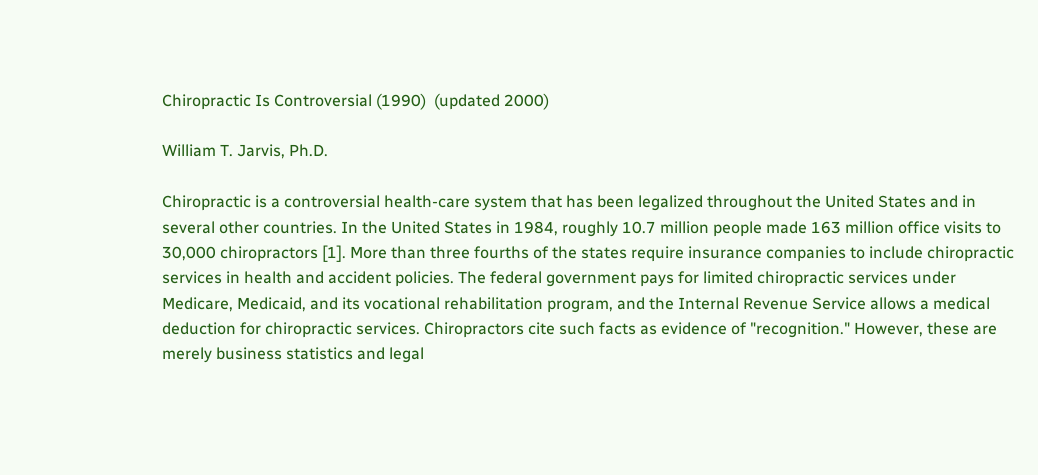Chiropractic Is Controversial (1990)  (updated 2000)

William T. Jarvis, Ph.D.

Chiropractic is a controversial health-care system that has been legalized throughout the United States and in several other countries. In the United States in 1984, roughly 10.7 million people made 163 million office visits to 30,000 chiropractors [1]. More than three fourths of the states require insurance companies to include chiropractic services in health and accident policies. The federal government pays for limited chiropractic services under Medicare, Medicaid, and its vocational rehabilitation program, and the Internal Revenue Service allows a medical deduction for chiropractic services. Chiropractors cite such facts as evidence of "recognition." However, these are merely business statistics and legal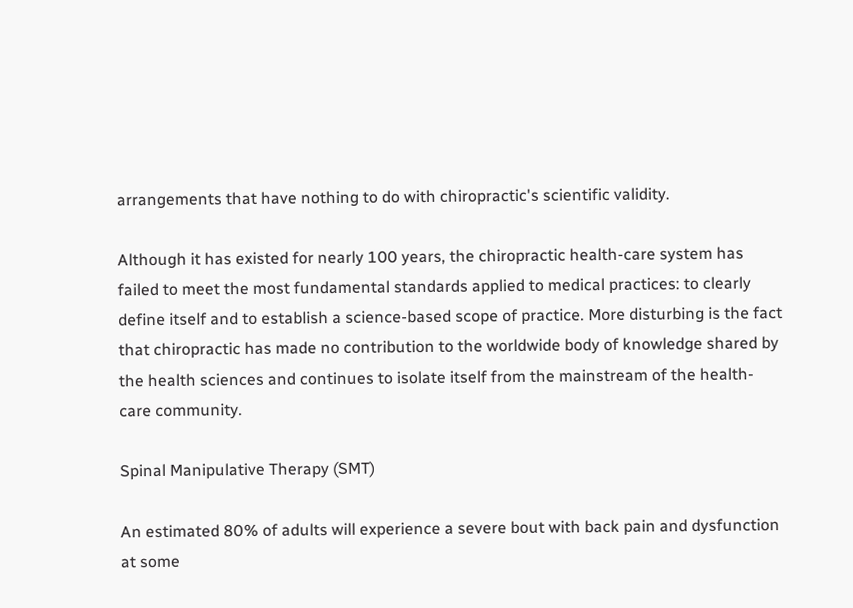arrangements that have nothing to do with chiropractic's scientific validity.

Although it has existed for nearly 100 years, the chiropractic health-care system has failed to meet the most fundamental standards applied to medical practices: to clearly define itself and to establish a science-based scope of practice. More disturbing is the fact that chiropractic has made no contribution to the worldwide body of knowledge shared by the health sciences and continues to isolate itself from the mainstream of the health-care community.

Spinal Manipulative Therapy (SMT)

An estimated 80% of adults will experience a severe bout with back pain and dysfunction at some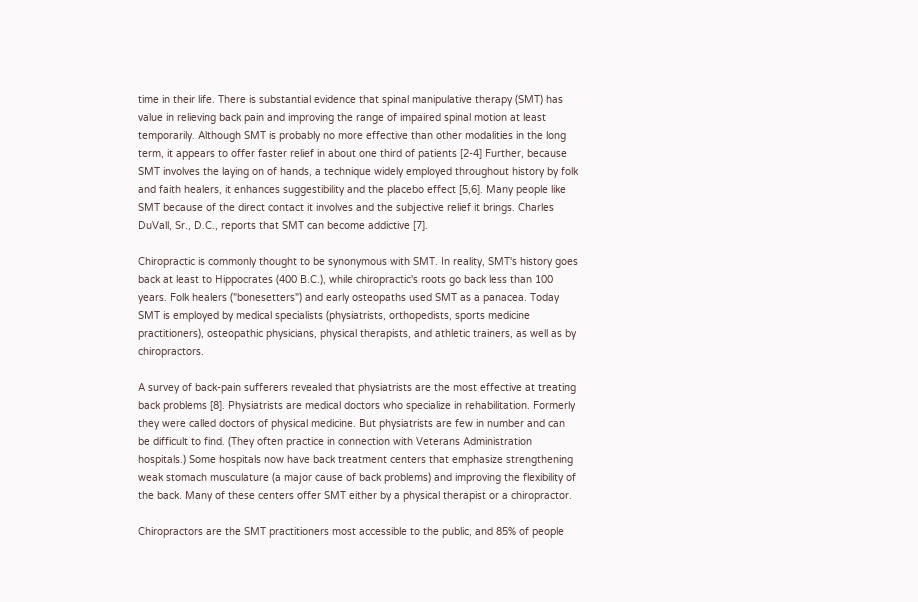time in their life. There is substantial evidence that spinal manipulative therapy (SMT) has value in relieving back pain and improving the range of impaired spinal motion at least temporarily. Although SMT is probably no more effective than other modalities in the long term, it appears to offer faster relief in about one third of patients [2-4] Further, because SMT involves the laying on of hands, a technique widely employed throughout history by folk and faith healers, it enhances suggestibility and the placebo effect [5,6]. Many people like SMT because of the direct contact it involves and the subjective relief it brings. Charles DuVall, Sr., D.C., reports that SMT can become addictive [7].

Chiropractic is commonly thought to be synonymous with SMT. In reality, SMT's history goes back at least to Hippocrates (400 B.C.), while chiropractic's roots go back less than 100 years. Folk healers ("bonesetters") and early osteopaths used SMT as a panacea. Today SMT is employed by medical specialists (physiatrists, orthopedists, sports medicine practitioners), osteopathic physicians, physical therapists, and athletic trainers, as well as by chiropractors.

A survey of back-pain sufferers revealed that physiatrists are the most effective at treating back problems [8]. Physiatrists are medical doctors who specialize in rehabilitation. Formerly they were called doctors of physical medicine. But physiatrists are few in number and can be difficult to find. (They often practice in connection with Veterans Administration hospitals.) Some hospitals now have back treatment centers that emphasize strengthening weak stomach musculature (a major cause of back problems) and improving the flexibility of the back. Many of these centers offer SMT either by a physical therapist or a chiropractor.

Chiropractors are the SMT practitioners most accessible to the public, and 85% of people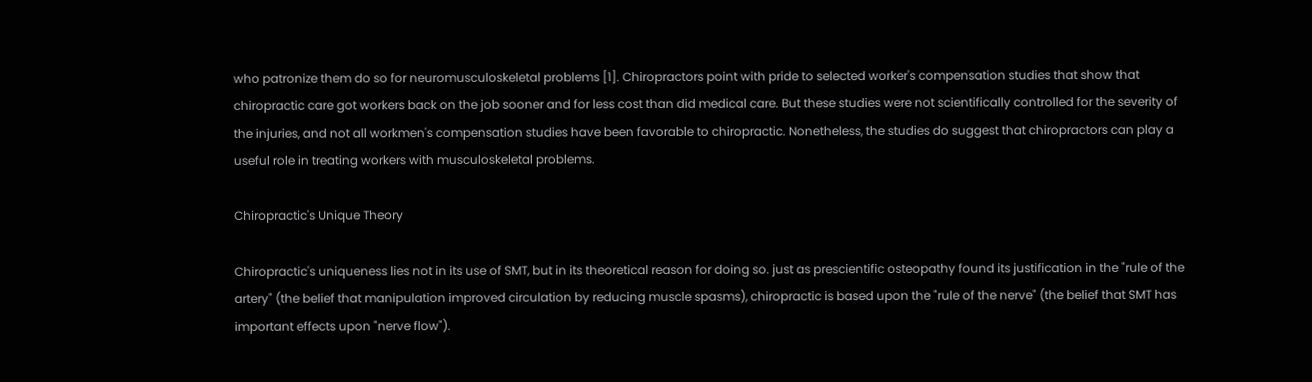who patronize them do so for neuromusculoskeletal problems [1]. Chiropractors point with pride to selected worker's compensation studies that show that chiropractic care got workers back on the job sooner and for less cost than did medical care. But these studies were not scientifically controlled for the severity of the injuries, and not all workmen's compensation studies have been favorable to chiropractic. Nonetheless, the studies do suggest that chiropractors can play a useful role in treating workers with musculoskeletal problems.

Chiropractic's Unique Theory

Chiropractic's uniqueness lies not in its use of SMT, but in its theoretical reason for doing so. just as prescientific osteopathy found its justification in the "rule of the artery" (the belief that manipulation improved circulation by reducing muscle spasms), chiropractic is based upon the "rule of the nerve" (the belief that SMT has important effects upon "nerve flow").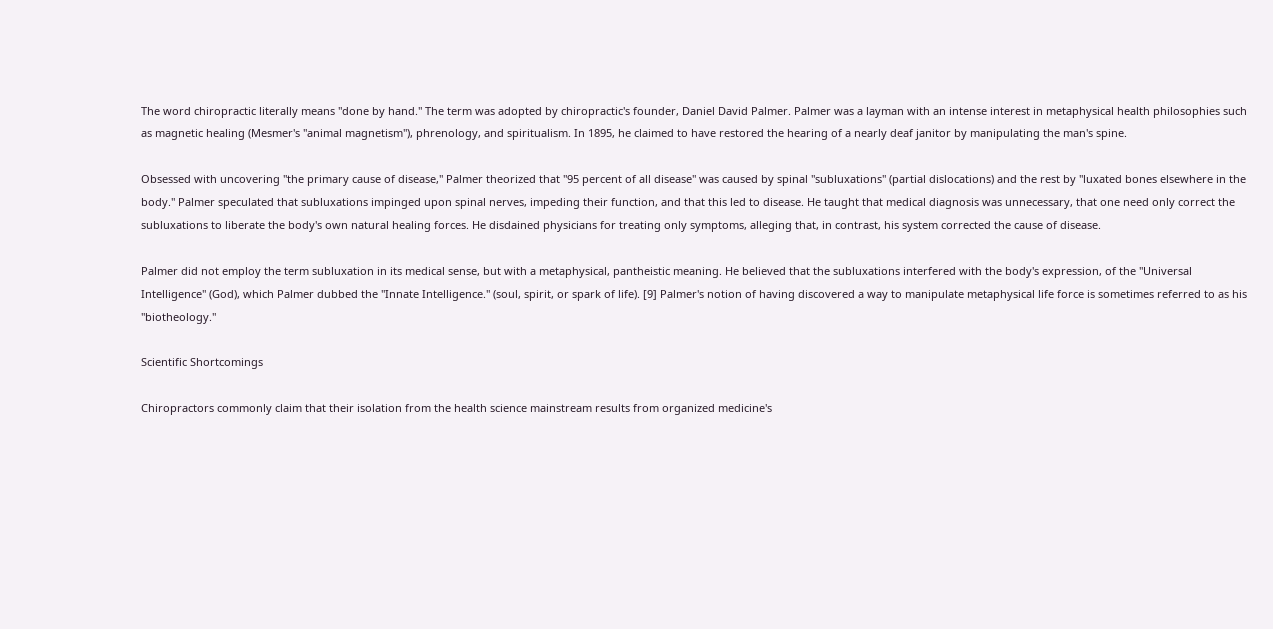The word chiropractic literally means "done by hand." The term was adopted by chiropractic's founder, Daniel David Palmer. Palmer was a layman with an intense interest in metaphysical health philosophies such as magnetic healing (Mesmer's "animal magnetism"), phrenology, and spiritualism. In 1895, he claimed to have restored the hearing of a nearly deaf janitor by manipulating the man's spine.

Obsessed with uncovering "the primary cause of disease," Palmer theorized that "95 percent of all disease" was caused by spinal "subluxations" (partial dislocations) and the rest by "luxated bones elsewhere in the body." Palmer speculated that subluxations impinged upon spinal nerves, impeding their function, and that this led to disease. He taught that medical diagnosis was unnecessary, that one need only correct the subluxations to liberate the body's own natural healing forces. He disdained physicians for treating only symptoms, alleging that, in contrast, his system corrected the cause of disease.

Palmer did not employ the term subluxation in its medical sense, but with a metaphysical, pantheistic meaning. He believed that the subluxations interfered with the body's expression, of the "Universal Intelligence" (God), which Palmer dubbed the "Innate Intelligence." (soul, spirit, or spark of life). [9] Palmer's notion of having discovered a way to manipulate metaphysical life force is sometimes referred to as his "biotheology."

Scientific Shortcomings

Chiropractors commonly claim that their isolation from the health science mainstream results from organized medicine's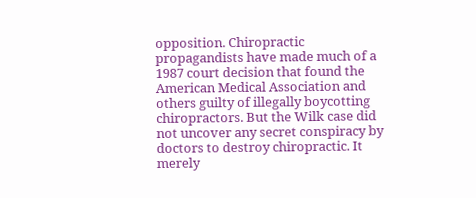opposition. Chiropractic propagandists have made much of a 1987 court decision that found the American Medical Association and others guilty of illegally boycotting chiropractors. But the Wilk case did not uncover any secret conspiracy by doctors to destroy chiropractic. It merely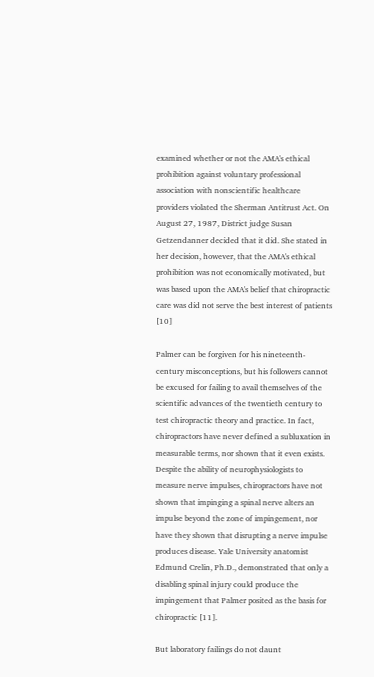examined whether or not the AMA's ethical prohibition against voluntary professional association with nonscientific healthcare providers violated the Sherman Antitrust Act. On August 27, 1987, District judge Susan Getzendanner decided that it did. She stated in her decision, however, that the AMA's ethical prohibition was not economically motivated, but was based upon the AMA's belief that chiropractic care was did not serve the best interest of patients [10]

Palmer can be forgiven for his nineteenth-century misconceptions, but his followers cannot be excused for failing to avail themselves of the scientific advances of the twentieth century to test chiropractic theory and practice. In fact, chiropractors have never defined a subluxation in measurable terms, nor shown that it even exists. Despite the ability of neurophysiologists to measure nerve impulses, chiropractors have not shown that impinging a spinal nerve alters an impulse beyond the zone of impingement, nor have they shown that disrupting a nerve impulse produces disease. Yale University anatomist Edmund Crelin, Ph.D., demonstrated that only a disabling spinal injury could produce the impingement that Palmer posited as the basis for chiropractic [11].

But laboratory failings do not daunt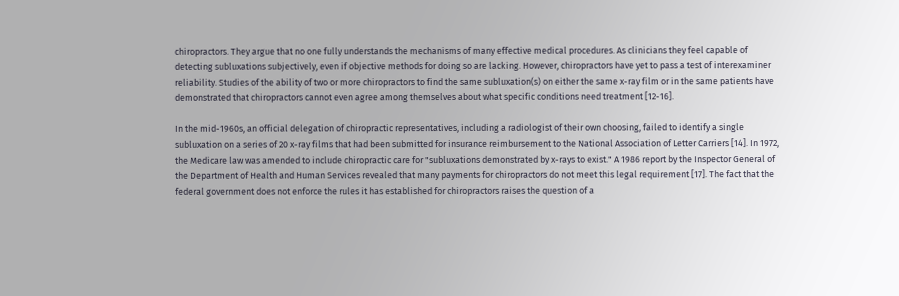chiropractors. They argue that no one fully understands the mechanisms of many effective medical procedures. As clinicians they feel capable of detecting subluxations subjectively, even if objective methods for doing so are lacking. However, chiropractors have yet to pass a test of interexaminer reliability. Studies of the ability of two or more chiropractors to find the same subluxation(s) on either the same x-ray film or in the same patients have demonstrated that chiropractors cannot even agree among themselves about what specific conditions need treatment [12-16].

In the mid-1960s, an official delegation of chiropractic representatives, including a radiologist of their own choosing, failed to identify a single subluxation on a series of 20 x-ray films that had been submitted for insurance reimbursement to the National Association of Letter Carriers [14]. In 1972, the Medicare law was amended to include chiropractic care for "subluxations demonstrated by x-rays to exist." A 1986 report by the Inspector General of the Department of Health and Human Services revealed that many payments for chiropractors do not meet this legal requirement [17]. The fact that the federal government does not enforce the rules it has established for chiropractors raises the question of a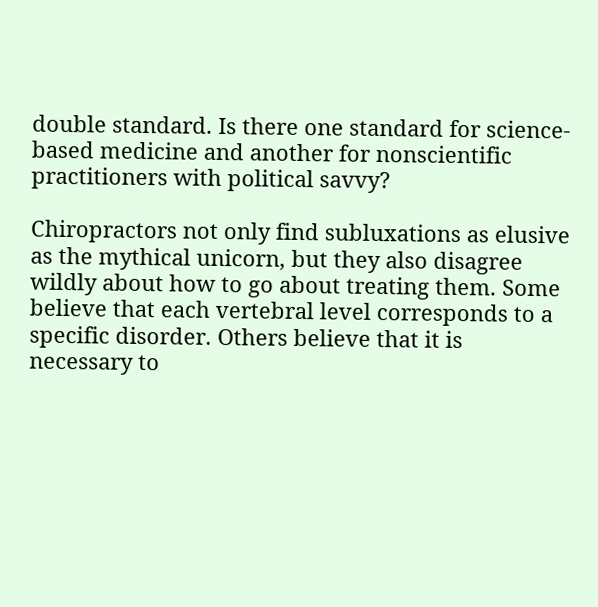double standard. Is there one standard for science-based medicine and another for nonscientific practitioners with political savvy?

Chiropractors not only find subluxations as elusive as the mythical unicorn, but they also disagree wildly about how to go about treating them. Some believe that each vertebral level corresponds to a specific disorder. Others believe that it is necessary to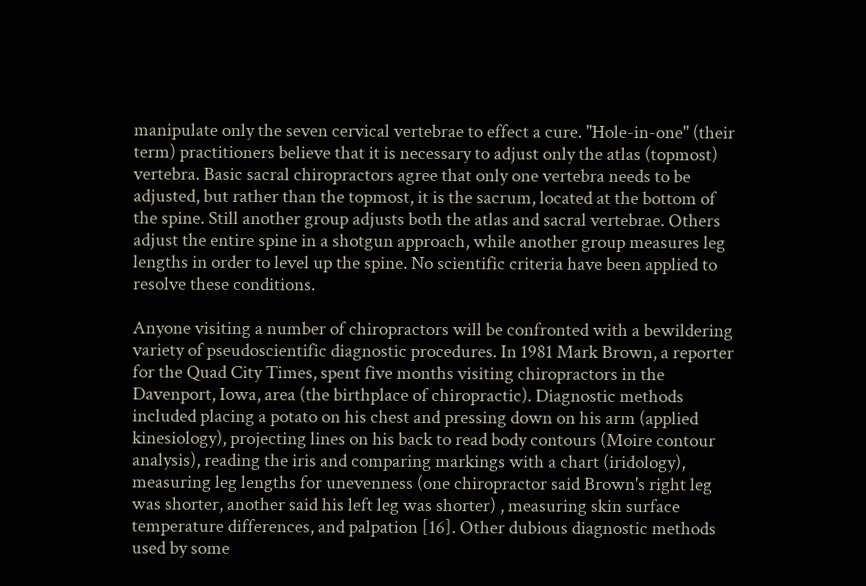manipulate only the seven cervical vertebrae to effect a cure. "Hole-in-one" (their term) practitioners believe that it is necessary to adjust only the atlas (topmost) vertebra. Basic sacral chiropractors agree that only one vertebra needs to be adjusted, but rather than the topmost, it is the sacrum, located at the bottom of the spine. Still another group adjusts both the atlas and sacral vertebrae. Others adjust the entire spine in a shotgun approach, while another group measures leg lengths in order to level up the spine. No scientific criteria have been applied to resolve these conditions.

Anyone visiting a number of chiropractors will be confronted with a bewildering variety of pseudoscientific diagnostic procedures. In 1981 Mark Brown, a reporter for the Quad City Times, spent five months visiting chiropractors in the Davenport, Iowa, area (the birthplace of chiropractic). Diagnostic methods included placing a potato on his chest and pressing down on his arm (applied kinesiology), projecting lines on his back to read body contours (Moire contour analysis), reading the iris and comparing markings with a chart (iridology), measuring leg lengths for unevenness (one chiropractor said Brown's right leg was shorter, another said his left leg was shorter) , measuring skin surface temperature differences, and palpation [16]. Other dubious diagnostic methods used by some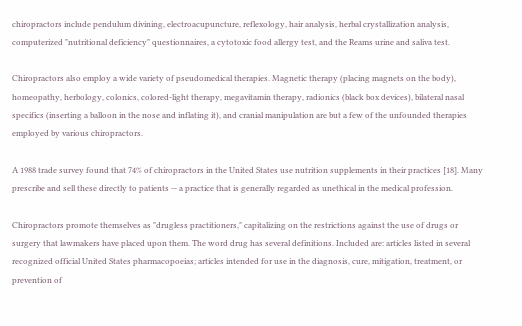chiropractors include pendulum divining, electroacupuncture, reflexology, hair analysis, herbal crystallization analysis, computerized "nutritional deficiency" questionnaires, a cytotoxic food allergy test, and the Reams urine and saliva test.

Chiropractors also employ a wide variety of pseudomedical therapies. Magnetic therapy (placing magnets on the body), homeopathy, herbology, colonics, colored-light therapy, megavitamin therapy, radionics (black box devices), bilateral nasal specifics (inserting a balloon in the nose and inflating it), and cranial manipulation are but a few of the unfounded therapies employed by various chiropractors.

A 1988 trade survey found that 74% of chiropractors in the United States use nutrition supplements in their practices [18]. Many prescribe and sell these directly to patients -- a practice that is generally regarded as unethical in the medical profession.

Chiropractors promote themselves as "drugless practitioners," capitalizing on the restrictions against the use of drugs or surgery that lawmakers have placed upon them. The word drug has several definitions. Included are: articles listed in several recognized official United States pharmacopoeias; articles intended for use in the diagnosis, cure, mitigation, treatment, or prevention of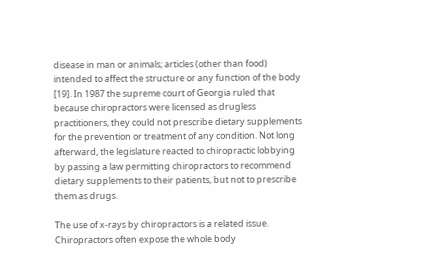disease in man or animals; articles (other than food) intended to affect the structure or any function of the body [19]. In 1987 the supreme court of Georgia ruled that because chiropractors were licensed as drugless practitioners, they could not prescribe dietary supplements for the prevention or treatment of any condition. Not long afterward, the legislature reacted to chiropractic lobbying by passing a law permitting chiropractors to recommend dietary supplements to their patients, but not to prescribe them as drugs.

The use of x-rays by chiropractors is a related issue. Chiropractors often expose the whole body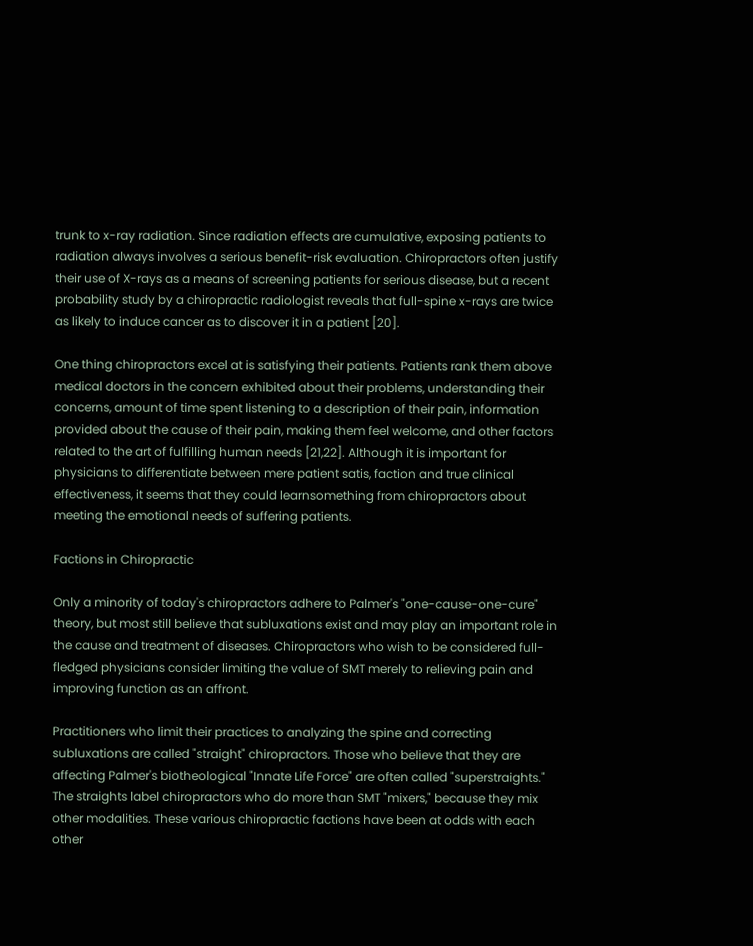trunk to x-ray radiation. Since radiation effects are cumulative, exposing patients to radiation always involves a serious benefit-risk evaluation. Chiropractors often justify their use of X-rays as a means of screening patients for serious disease, but a recent probability study by a chiropractic radiologist reveals that full-spine x-rays are twice as likely to induce cancer as to discover it in a patient [20].

One thing chiropractors excel at is satisfying their patients. Patients rank them above medical doctors in the concern exhibited about their problems, understanding their concerns, amount of time spent listening to a description of their pain, information provided about the cause of their pain, making them feel welcome, and other factors related to the art of fulfilling human needs [21,22]. Although it is important for physicians to differentiate between mere patient satis, faction and true clinical effectiveness, it seems that they could learnsomething from chiropractors about meeting the emotional needs of suffering patients.

Factions in Chiropractic

Only a minority of today's chiropractors adhere to Palmer's "one-cause-one-cure" theory, but most still believe that subluxations exist and may play an important role in the cause and treatment of diseases. Chiropractors who wish to be considered full-fledged physicians consider limiting the value of SMT merely to relieving pain and improving function as an affront.

Practitioners who limit their practices to analyzing the spine and correcting subluxations are called "straight" chiropractors. Those who believe that they are affecting Palmer's biotheological "Innate Life Force" are often called "superstraights." The straights label chiropractors who do more than SMT "mixers," because they mix other modalities. These various chiropractic factions have been at odds with each other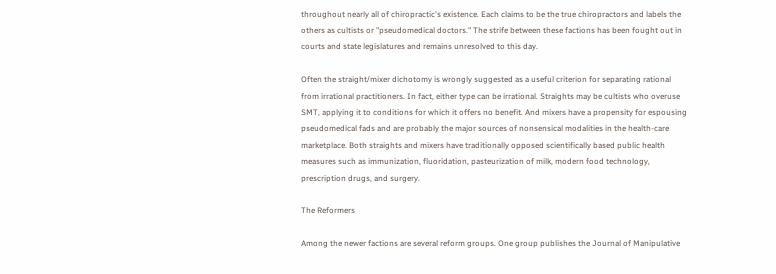throughout nearly all of chiropractic's existence. Each claims to be the true chiropractors and labels the others as cultists or "pseudomedical doctors." The strife between these factions has been fought out in courts and state legislatures and remains unresolved to this day.

Often the straight/mixer dichotomy is wrongly suggested as a useful criterion for separating rational from irrational practitioners. In fact, either type can be irrational. Straights may be cultists who overuse SMT, applying it to conditions for which it offers no benefit. And mixers have a propensity for espousing pseudomedical fads and are probably the major sources of nonsensical modalities in the health-care marketplace. Both straights and mixers have traditionally opposed scientifically based public health measures such as immunization, fluoridation, pasteurization of milk, modern food technology, prescription drugs, and surgery.

The Reformers

Among the newer factions are several reform groups. One group publishes the Journal of Manipulative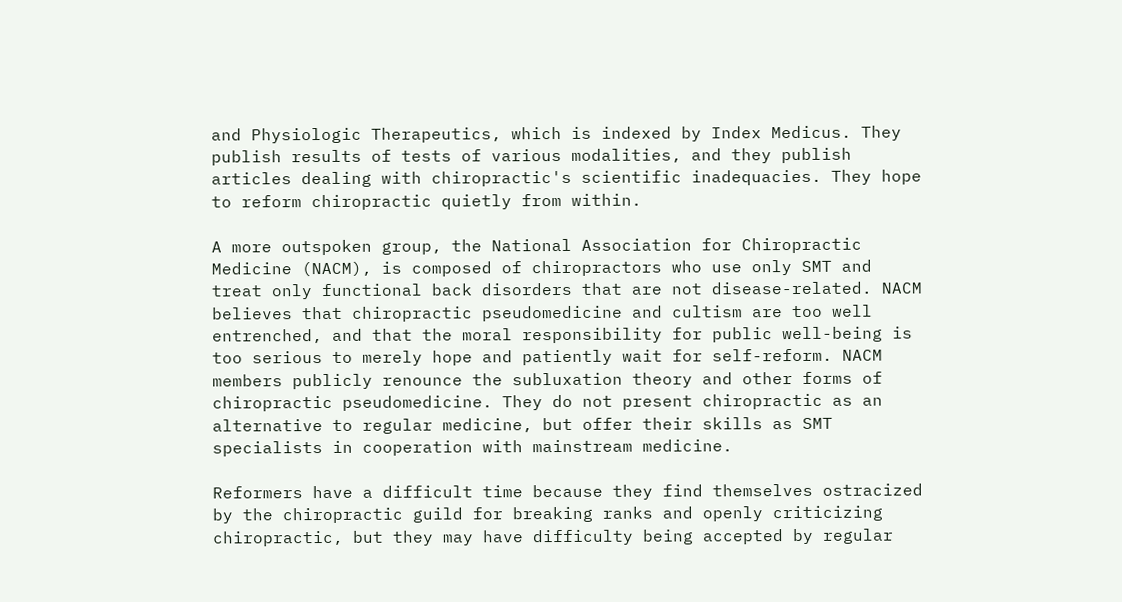and Physiologic Therapeutics, which is indexed by Index Medicus. They publish results of tests of various modalities, and they publish articles dealing with chiropractic's scientific inadequacies. They hope to reform chiropractic quietly from within.

A more outspoken group, the National Association for Chiropractic Medicine (NACM), is composed of chiropractors who use only SMT and treat only functional back disorders that are not disease-related. NACM believes that chiropractic pseudomedicine and cultism are too well entrenched, and that the moral responsibility for public well-being is too serious to merely hope and patiently wait for self-reform. NACM members publicly renounce the subluxation theory and other forms of chiropractic pseudomedicine. They do not present chiropractic as an alternative to regular medicine, but offer their skills as SMT specialists in cooperation with mainstream medicine.

Reformers have a difficult time because they find themselves ostracized by the chiropractic guild for breaking ranks and openly criticizing chiropractic, but they may have difficulty being accepted by regular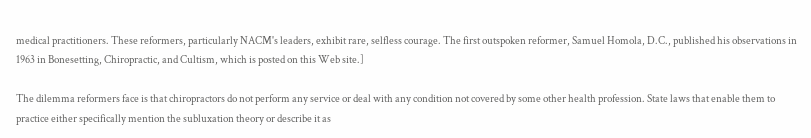medical practitioners. These reformers, particularly NACM's leaders, exhibit rare, selfless courage. The first outspoken reformer, Samuel Homola, D.C., published his observations in 1963 in Bonesetting, Chiropractic, and Cultism, which is posted on this Web site.]

The dilemma reformers face is that chiropractors do not perform any service or deal with any condition not covered by some other health profession. State laws that enable them to practice either specifically mention the subluxation theory or describe it as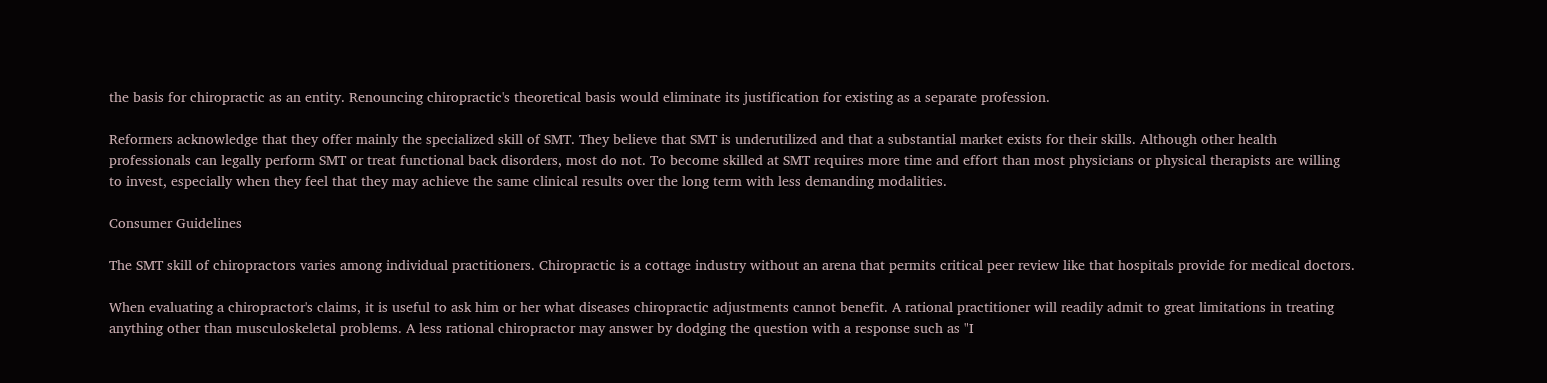the basis for chiropractic as an entity. Renouncing chiropractic's theoretical basis would eliminate its justification for existing as a separate profession.

Reformers acknowledge that they offer mainly the specialized skill of SMT. They believe that SMT is underutilized and that a substantial market exists for their skills. Although other health professionals can legally perform SMT or treat functional back disorders, most do not. To become skilled at SMT requires more time and effort than most physicians or physical therapists are willing to invest, especially when they feel that they may achieve the same clinical results over the long term with less demanding modalities.

Consumer Guidelines

The SMT skill of chiropractors varies among individual practitioners. Chiropractic is a cottage industry without an arena that permits critical peer review like that hospitals provide for medical doctors.

When evaluating a chiropractor's claims, it is useful to ask him or her what diseases chiropractic adjustments cannot benefit. A rational practitioner will readily admit to great limitations in treating anything other than musculoskeletal problems. A less rational chiropractor may answer by dodging the question with a response such as "I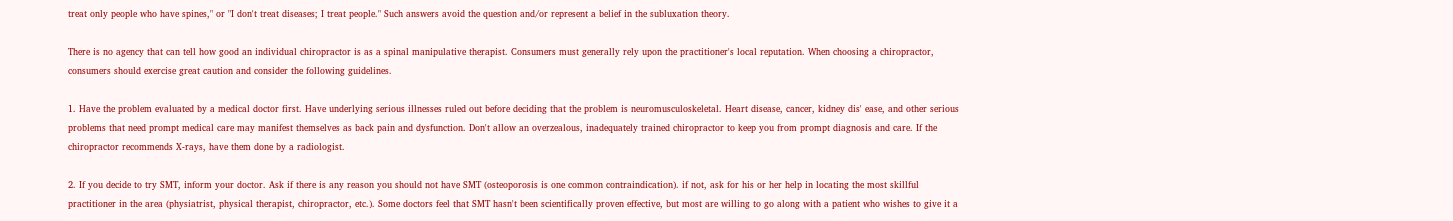treat only people who have spines," or "I don't treat diseases; I treat people." Such answers avoid the question and/or represent a belief in the subluxation theory.

There is no agency that can tell how good an individual chiropractor is as a spinal manipulative therapist. Consumers must generally rely upon the practitioner's local reputation. When choosing a chiropractor, consumers should exercise great caution and consider the following guidelines.

1. Have the problem evaluated by a medical doctor first. Have underlying serious illnesses ruled out before deciding that the problem is neuromusculoskeletal. Heart disease, cancer, kidney dis' ease, and other serious problems that need prompt medical care may manifest themselves as back pain and dysfunction. Don't allow an overzealous, inadequately trained chiropractor to keep you from prompt diagnosis and care. If the chiropractor recommends X-rays, have them done by a radiologist.

2. If you decide to try SMT, inform your doctor. Ask if there is any reason you should not have SMT (osteoporosis is one common contraindication). if not, ask for his or her help in locating the most skillful practitioner in the area (physiatrist, physical therapist, chiropractor, etc.). Some doctors feel that SMT hasn't been scientifically proven effective, but most are willing to go along with a patient who wishes to give it a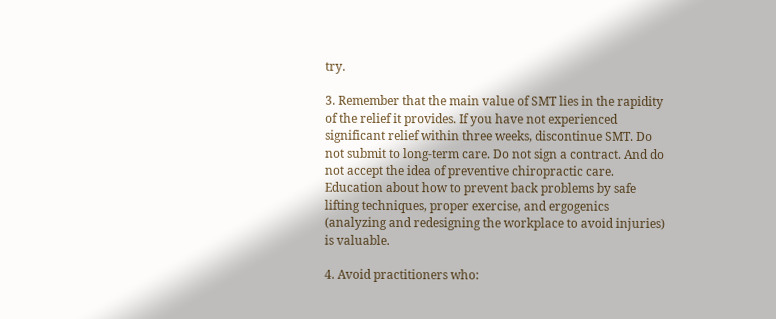try.

3. Remember that the main value of SMT lies in the rapidity of the relief it provides. If you have not experienced significant relief within three weeks, discontinue SMT. Do not submit to long-term care. Do not sign a contract. And do not accept the idea of preventive chiropractic care. Education about how to prevent back problems by safe lifting techniques, proper exercise, and ergogenics (analyzing and redesigning the workplace to avoid injuries) is valuable.

4. Avoid practitioners who: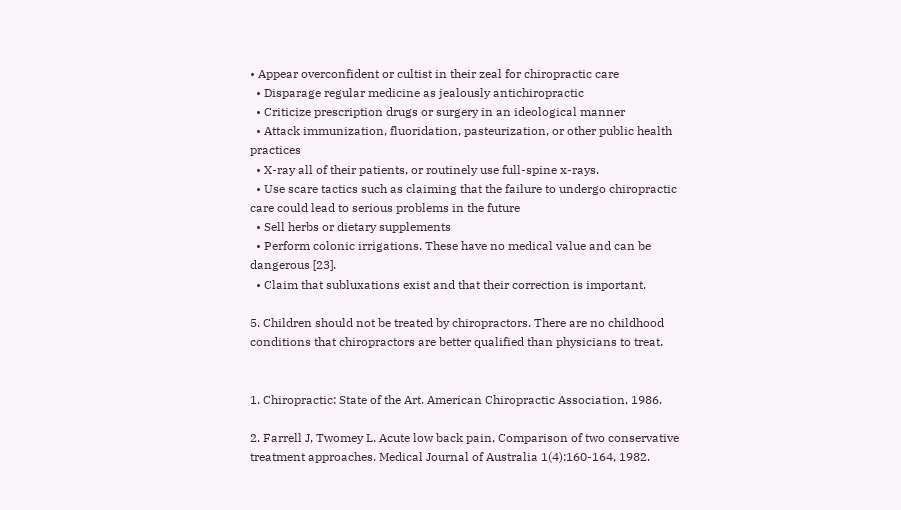• Appear overconfident or cultist in their zeal for chiropractic care
  • Disparage regular medicine as jealously antichiropractic
  • Criticize prescription drugs or surgery in an ideological manner
  • Attack immunization, fluoridation, pasteurization, or other public health practices
  • X-ray all of their patients, or routinely use full-spine x-rays.
  • Use scare tactics such as claiming that the failure to undergo chiropractic care could lead to serious problems in the future
  • Sell herbs or dietary supplements
  • Perform colonic irrigations. These have no medical value and can be dangerous [23].
  • Claim that subluxations exist and that their correction is important.

5. Children should not be treated by chiropractors. There are no childhood conditions that chiropractors are better qualified than physicians to treat.


1. Chiropractic: State of the Art. American Chiropractic Association, 1986.

2. Farrell J, Twomey L. Acute low back pain, Comparison of two conservative treatment approaches. Medical Journal of Australia 1(4):160-164, 1982.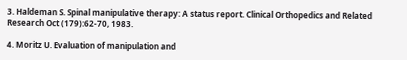3. Haldeman S. Spinal manipulative therapy: A status report. Clinical Orthopedics and Related Research Oct (179):62-70, 1983.

4. Moritz U. Evaluation of manipulation and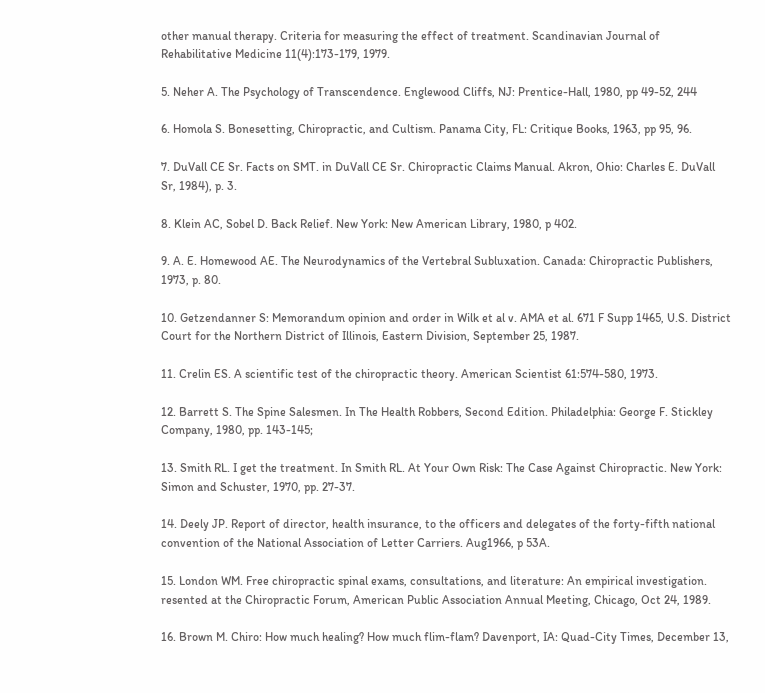other manual therapy. Criteria for measuring the effect of treatment. Scandinavian Journal of Rehabilitative Medicine 11(4):173-179, 1979.

5. Neher A. The Psychology of Transcendence. Englewood Cliffs, NJ: Prentice-Hall, 1980, pp 49-52, 244

6. Homola S. Bonesetting, Chiropractic, and Cultism. Panama City, FL: Critique Books, 1963, pp 95, 96.

7. DuVall CE Sr. Facts on SMT. in DuVall CE Sr. Chiropractic Claims Manual. Akron, Ohio: Charles E. DuVall Sr, 1984), p. 3.

8. Klein AC, Sobel D. Back Relief. New York: New American Library, 1980, p 402.

9. A. E. Homewood AE. The Neurodynamics of the Vertebral Subluxation. Canada: Chiropractic Publishers, 1973, p. 80.

10. Getzendanner S: Memorandum opinion and order in Wilk et al v. AMA et al. 671 F Supp 1465, U.S. District Court for the Northern District of Illinois, Eastern Division, September 25, 1987.

11. Crelin ES. A scientific test of the chiropractic theory. American Scientist 61:574-580, 1973.

12. Barrett S. The Spine Salesmen. In The Health Robbers, Second Edition. Philadelphia: George F. Stickley Company, 1980, pp. 143-145;

13. Smith RL. I get the treatment. In Smith RL. At Your Own Risk: The Case Against Chiropractic. New York: Simon and Schuster, 1970, pp. 27-37.

14. Deely JP. Report of director, health insurance, to the officers and delegates of the forty-fifth national convention of the National Association of Letter Carriers. Aug1966, p 53A.

15. London WM. Free chiropractic spinal exams, consultations, and literature: An empirical investigation. resented at the Chiropractic Forum, American Public Association Annual Meeting, Chicago, Oct 24, 1989.

16. Brown M. Chiro: How much healing? How much flim-flam? Davenport, IA: Quad-City Times, December 13,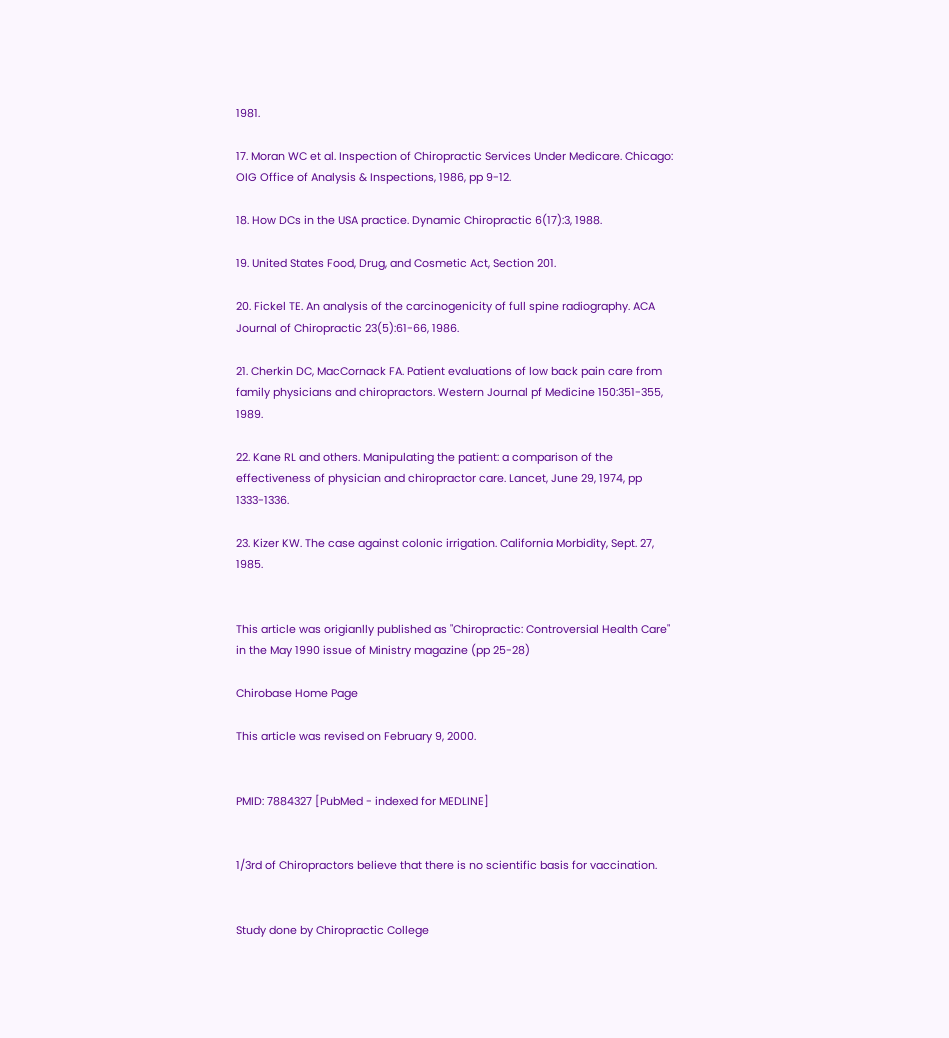1981.

17. Moran WC et al. Inspection of Chiropractic Services Under Medicare. Chicago: OIG Office of Analysis & Inspections, 1986, pp 9-12.

18. How DCs in the USA practice. Dynamic Chiropractic 6(17):3, 1988.

19. United States Food, Drug, and Cosmetic Act, Section 201.

20. Fickel TE. An analysis of the carcinogenicity of full spine radiography. ACA Journal of Chiropractic 23(5):61-66, 1986.

21. Cherkin DC, MacCornack FA. Patient evaluations of low back pain care from family physicians and chiropractors. Western Journal pf Medicine 150:351-355, 1989.

22. Kane RL and others. Manipulating the patient: a comparison of the effectiveness of physician and chiropractor care. Lancet, June 29, 1974, pp 1333-1336.

23. Kizer KW. The case against colonic irrigation. California Morbidity, Sept. 27, 1985.


This article was origianlly published as "Chiropractic: Controversial Health Care" in the May 1990 issue of Ministry magazine (pp 25-28)

Chirobase Home Page

This article was revised on February 9, 2000.


PMID: 7884327 [PubMed - indexed for MEDLINE]


1/3rd of Chiropractors believe that there is no scientific basis for vaccination.


Study done by Chiropractic College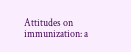Attitudes on immunization: a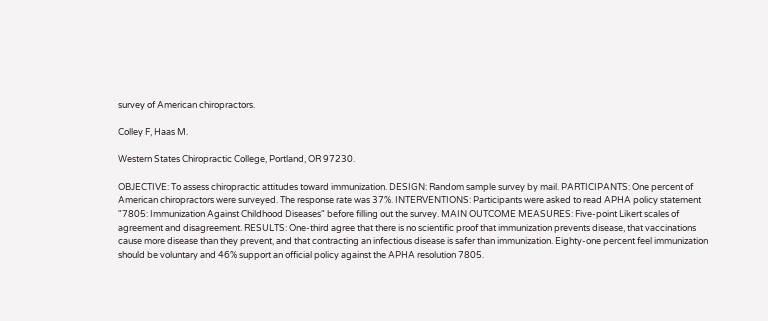survey of American chiropractors.

Colley F, Haas M.

Western States Chiropractic College, Portland, OR 97230.

OBJECTIVE: To assess chiropractic attitudes toward immunization. DESIGN: Random sample survey by mail. PARTICIPANTS: One percent of American chiropractors were surveyed. The response rate was 37%. INTERVENTIONS: Participants were asked to read APHA policy statement "7805: Immunization Against Childhood Diseases" before filling out the survey. MAIN OUTCOME MEASURES: Five-point Likert scales of agreement and disagreement. RESULTS: One-third agree that there is no scientific proof that immunization prevents disease, that vaccinations cause more disease than they prevent, and that contracting an infectious disease is safer than immunization. Eighty-one percent feel immunization should be voluntary and 46% support an official policy against the APHA resolution 7805.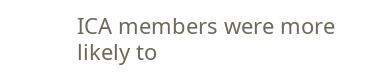ICA members were more likely to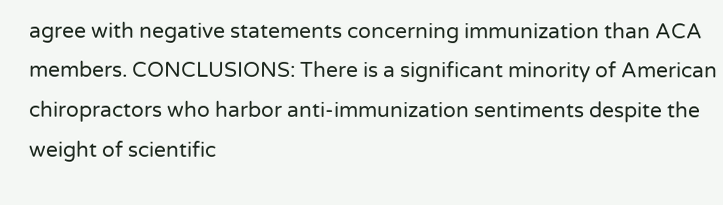agree with negative statements concerning immunization than ACA members. CONCLUSIONS: There is a significant minority of American chiropractors who harbor anti-immunization sentiments despite the weight of scientific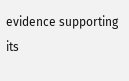evidence supporting its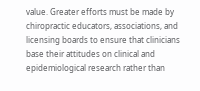value. Greater efforts must be made by chiropractic educators, associations, and licensing boards to ensure that clinicians base their attitudes on clinical and epidemiological research rather than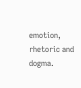emotion, rhetoric and dogma.